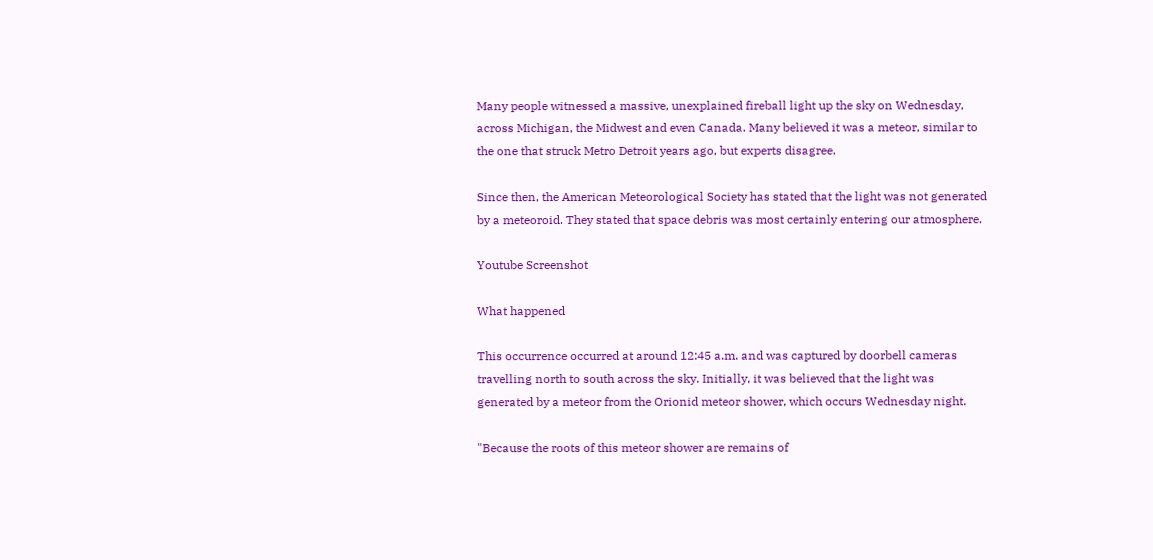Many people witnessed a massive, unexplained fireball light up the sky on Wednesday, across Michigan, the Midwest and even Canada. Many believed it was a meteor, similar to the one that struck Metro Detroit years ago, but experts disagree.

Since then, the American Meteorological Society has stated that the light was not generated by a meteoroid. They stated that space debris was most certainly entering our atmosphere.

Youtube Screenshot

What happened

This occurrence occurred at around 12:45 a.m. and was captured by doorbell cameras travelling north to south across the sky. Initially, it was believed that the light was generated by a meteor from the Orionid meteor shower, which occurs Wednesday night.

"Because the roots of this meteor shower are remains of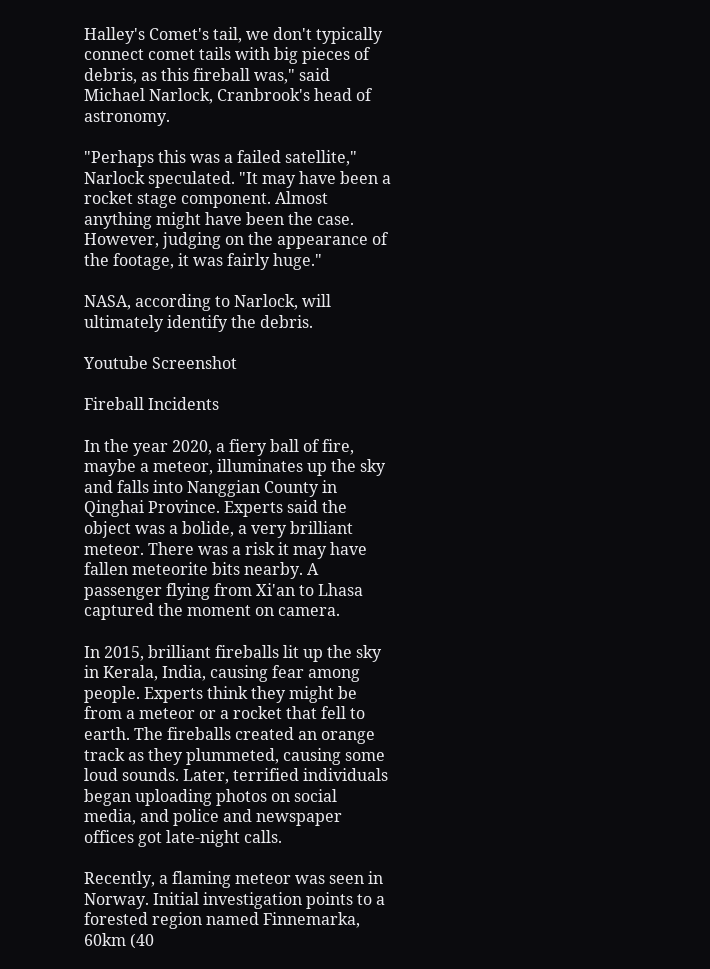Halley's Comet's tail, we don't typically connect comet tails with big pieces of debris, as this fireball was," said Michael Narlock, Cranbrook's head of astronomy.

"Perhaps this was a failed satellite," Narlock speculated. "It may have been a rocket stage component. Almost anything might have been the case. However, judging on the appearance of the footage, it was fairly huge."

NASA, according to Narlock, will ultimately identify the debris.

Youtube Screenshot

Fireball Incidents

In the year 2020, a fiery ball of fire, maybe a meteor, illuminates up the sky and falls into Nanggian County in Qinghai Province. Experts said the object was a bolide, a very brilliant meteor. There was a risk it may have fallen meteorite bits nearby. A passenger flying from Xi'an to Lhasa captured the moment on camera.

In 2015, brilliant fireballs lit up the sky in Kerala, India, causing fear among people. Experts think they might be from a meteor or a rocket that fell to earth. The fireballs created an orange track as they plummeted, causing some loud sounds. Later, terrified individuals began uploading photos on social media, and police and newspaper offices got late-night calls.

Recently, a flaming meteor was seen in Norway. Initial investigation points to a forested region named Finnemarka, 60km (40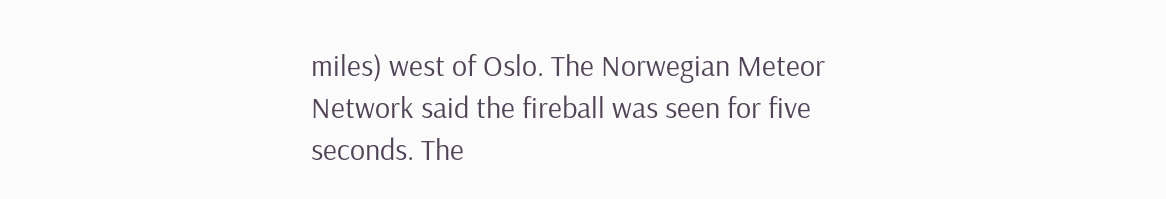miles) west of Oslo. The Norwegian Meteor Network said the fireball was seen for five seconds. The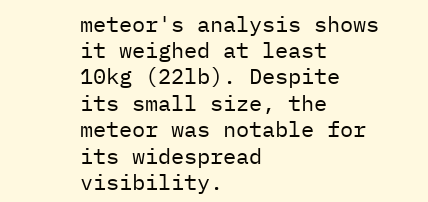meteor's analysis shows it weighed at least 10kg (22lb). Despite its small size, the meteor was notable for its widespread visibility.